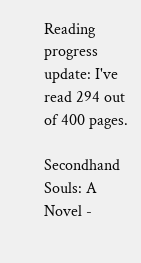Reading progress update: I've read 294 out of 400 pages.

Secondhand Souls: A Novel -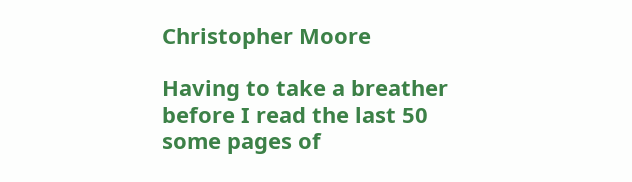Christopher Moore

Having to take a breather before I read the last 50 some pages of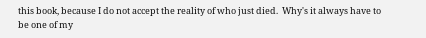this book, because I do not accept the reality of who just died.  Why's it always have to be one of my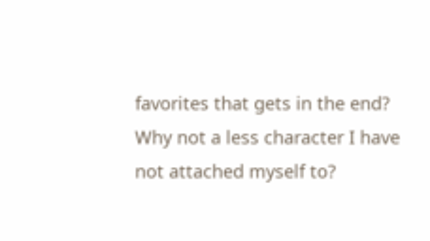favorites that gets in the end? Why not a less character I have not attached myself to?